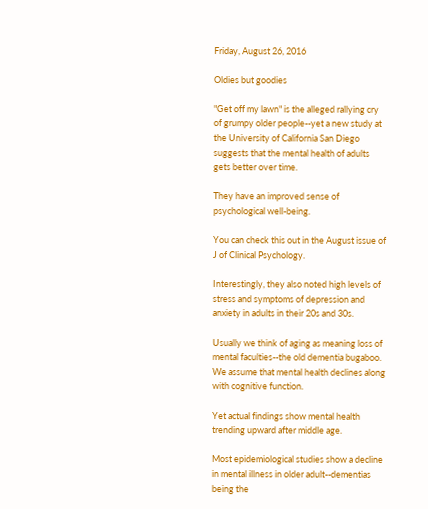Friday, August 26, 2016

Oldies but goodies

"Get off my lawn" is the alleged rallying cry of grumpy older people--yet a new study at the University of California San Diego suggests that the mental health of adults gets better over time.

They have an improved sense of psychological well-being.

You can check this out in the August issue of J of Clinical Psychology.

Interestingly, they also noted high levels of stress and symptoms of depression and anxiety in adults in their 20s and 30s.

Usually we think of aging as meaning loss of mental faculties--the old dementia bugaboo. We assume that mental health declines along with cognitive function.

Yet actual findings show mental health trending upward after middle age.

Most epidemiological studies show a decline in mental illness in older adult--dementias being the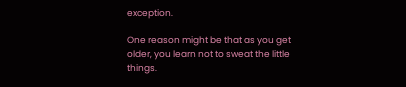exception.

One reason might be that as you get older, you learn not to sweat the little things.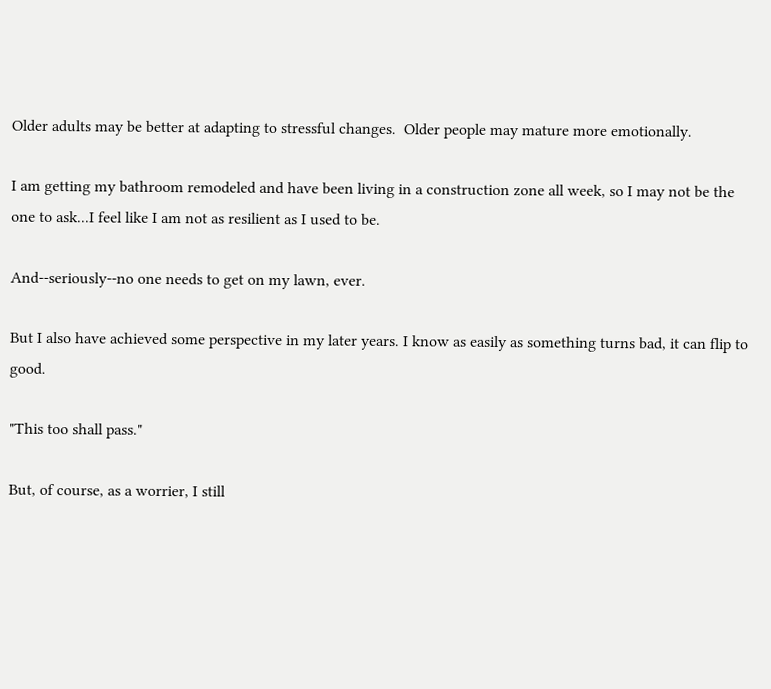Older adults may be better at adapting to stressful changes.  Older people may mature more emotionally.

I am getting my bathroom remodeled and have been living in a construction zone all week, so I may not be the one to ask...I feel like I am not as resilient as I used to be.

And--seriously--no one needs to get on my lawn, ever.

But I also have achieved some perspective in my later years. I know as easily as something turns bad, it can flip to good.

"This too shall pass."

But, of course, as a worrier, I still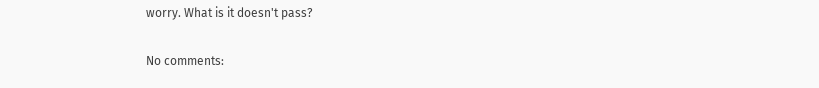worry. What is it doesn't pass?

No comments: